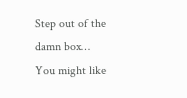Step out of the damn box… You might like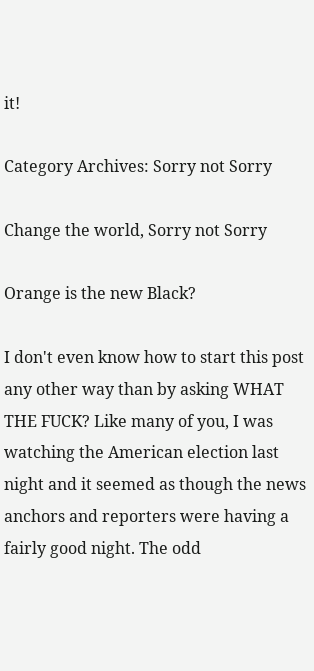it!

Category Archives: Sorry not Sorry

Change the world, Sorry not Sorry

Orange is the new Black?

I don't even know how to start this post any other way than by asking WHAT THE FUCK? Like many of you, I was watching the American election last night and it seemed as though the news anchors and reporters were having a fairly good night. The odd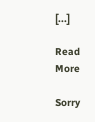[...]

Read More

Sorry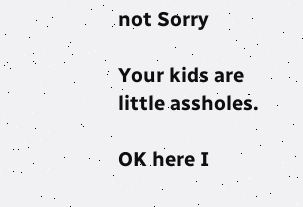not Sorry

Your kids are little assholes.

OK here I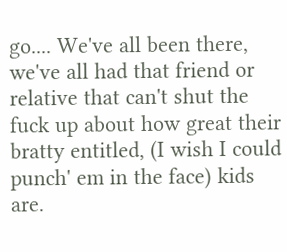go.... We've all been there, we've all had that friend or relative that can't shut the fuck up about how great their bratty entitled, (I wish I could punch' em in the face) kids are.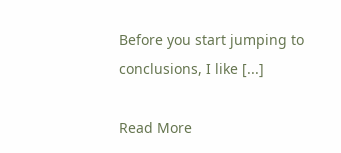Before you start jumping to conclusions, I like [...]

Read More